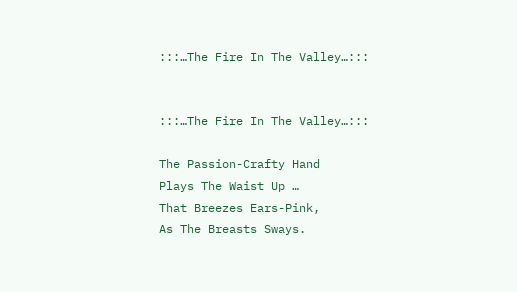:::…The Fire In The Valley…:::


:::…The Fire In The Valley…:::

The Passion-Crafty Hand
Plays The Waist Up …
That Breezes Ears-Pink,
As The Breasts Sways.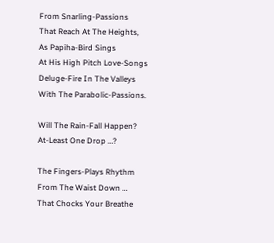From Snarling-Passions
That Reach At The Heights,
As Papiha-Bird Sings
At His High Pitch Love-Songs
Deluge-Fire In The Valleys
With The Parabolic-Passions.

Will The Rain-Fall Happen?
At-Least One Drop …?

The Fingers-Plays Rhythm
From The Waist Down …
That Chocks Your Breathe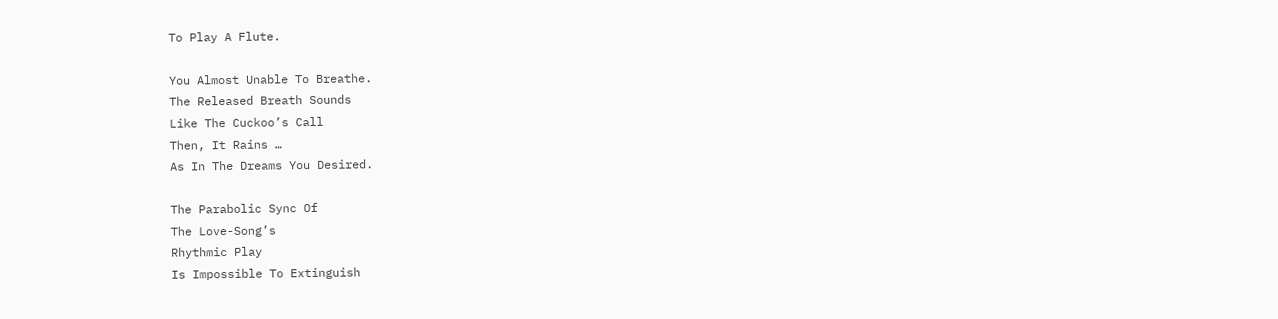To Play A Flute.

You Almost Unable To Breathe.
The Released Breath Sounds
Like The Cuckoo’s Call
Then, It Rains …
As In The Dreams You Desired.

The Parabolic Sync Of
The Love-Song’s
Rhythmic Play
Is Impossible To Extinguish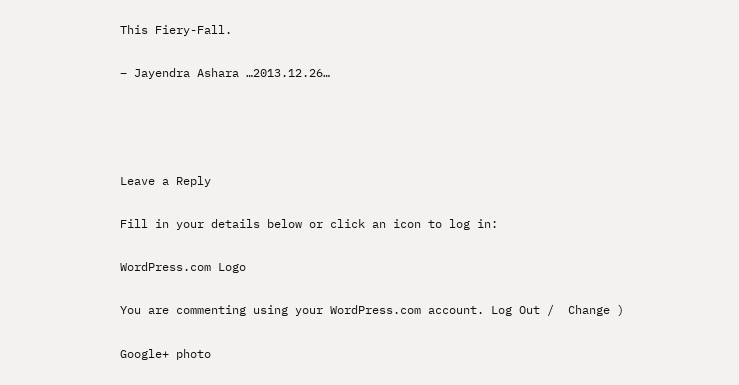This Fiery-Fall.

– Jayendra Ashara …2013.12.26…




Leave a Reply

Fill in your details below or click an icon to log in:

WordPress.com Logo

You are commenting using your WordPress.com account. Log Out /  Change )

Google+ photo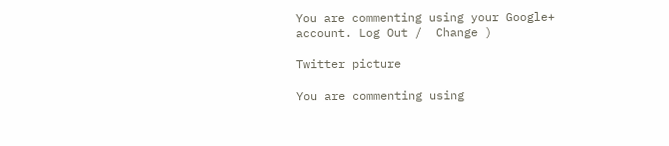You are commenting using your Google+ account. Log Out /  Change )

Twitter picture

You are commenting using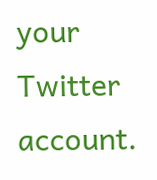your Twitter account.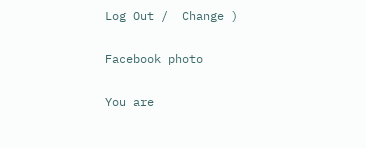Log Out /  Change )

Facebook photo

You are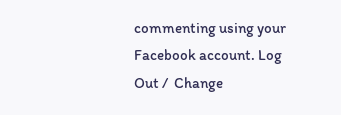commenting using your Facebook account. Log Out /  Change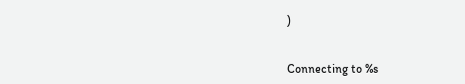)


Connecting to %s